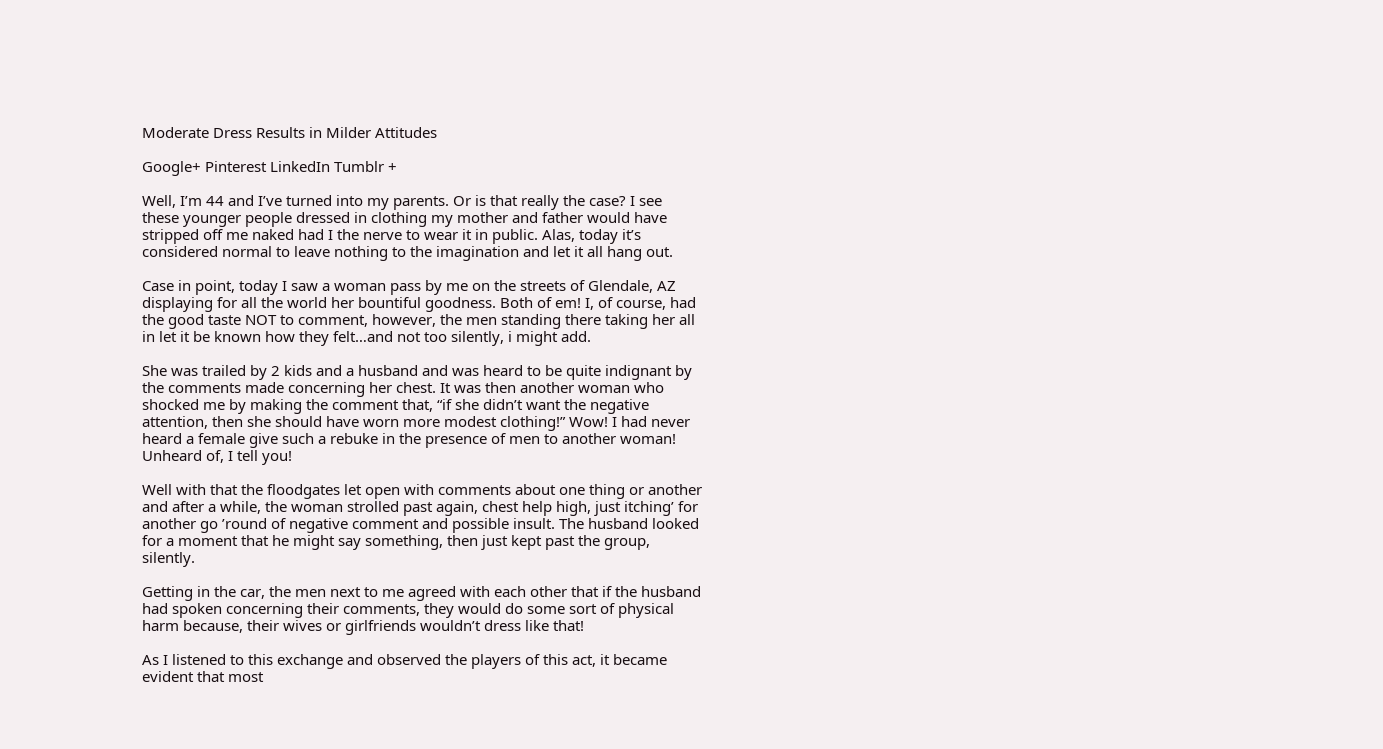Moderate Dress Results in Milder Attitudes

Google+ Pinterest LinkedIn Tumblr +

Well, I’m 44 and I’ve turned into my parents. Or is that really the case? I see these younger people dressed in clothing my mother and father would have stripped off me naked had I the nerve to wear it in public. Alas, today it’s considered normal to leave nothing to the imagination and let it all hang out.

Case in point, today I saw a woman pass by me on the streets of Glendale, AZ displaying for all the world her bountiful goodness. Both of em! I, of course, had the good taste NOT to comment, however, the men standing there taking her all in let it be known how they felt…and not too silently, i might add.

She was trailed by 2 kids and a husband and was heard to be quite indignant by the comments made concerning her chest. It was then another woman who shocked me by making the comment that, “if she didn’t want the negative attention, then she should have worn more modest clothing!” Wow! I had never heard a female give such a rebuke in the presence of men to another woman! Unheard of, I tell you!

Well with that the floodgates let open with comments about one thing or another and after a while, the woman strolled past again, chest help high, just itching’ for another go ’round of negative comment and possible insult. The husband looked for a moment that he might say something, then just kept past the group, silently.

Getting in the car, the men next to me agreed with each other that if the husband had spoken concerning their comments, they would do some sort of physical harm because, their wives or girlfriends wouldn’t dress like that!

As I listened to this exchange and observed the players of this act, it became evident that most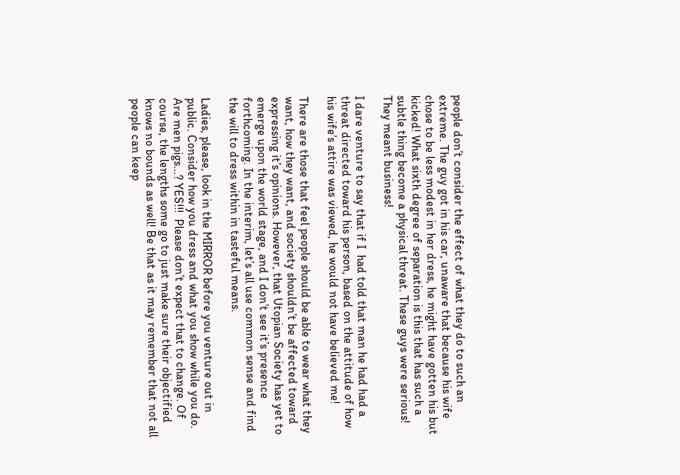people don’t consider the effect of what they do to such an extreme. The guy got in his car, unaware that because his wife chose to be less modest in her dress, he might have gotten his but kicked! What sixth degree of separation is this that has such a subtle thing become a physical threat. These guys were serious! They meant business!

I dare venture to say that if I  had told that man he had had a threat directed toward his person, based on the attitude of how his wife’s attire was viewed, he would not have believed me!

There are those that feel people should be able to wear what they want, how they want, and society shouldn’t be affected toward expressing it’s opinions. However, that Utopian Society has yet to emerge upon the world stage, and I don’t see it’s presence forthcoming. In the interim, let’s all use common sense and find the will to dress within in tasteful means.

Ladies, please, look in the MIRROR before you venture out in public. Consider how you dress and what you show while you do. Are men pigs…? YES!!!  Please don’t expect that to change. Of course, the lengths some go to just make sure their objectified knows no bounds as well! Be that as it may remember that not all people can keep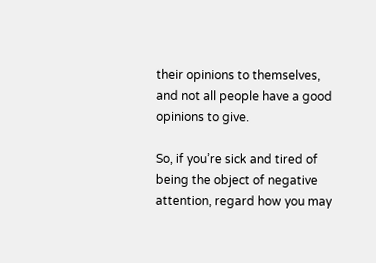their opinions to themselves, and not all people have a good opinions to give.

So, if you’re sick and tired of being the object of negative attention, regard how you may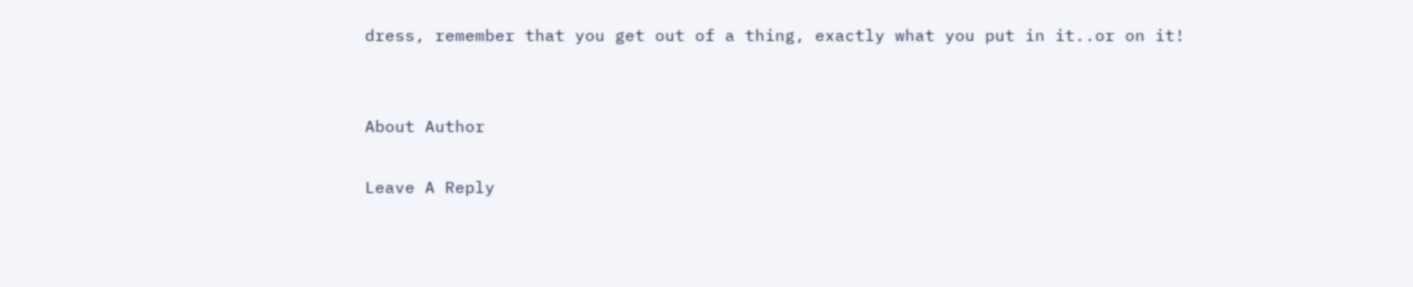dress, remember that you get out of a thing, exactly what you put in it..or on it!


About Author

Leave A Reply